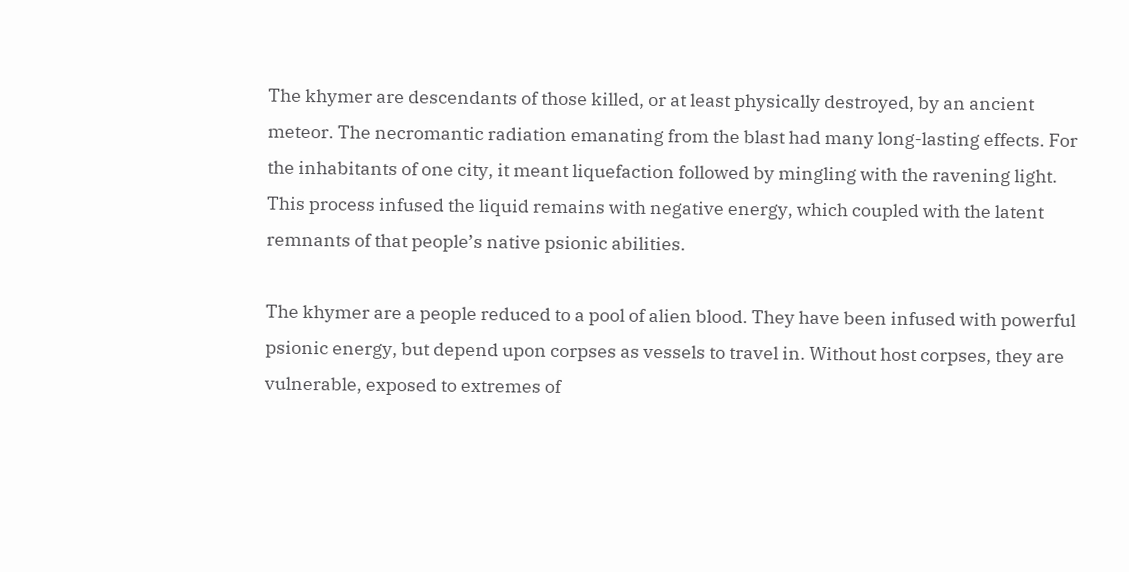The khymer are descendants of those killed, or at least physically destroyed, by an ancient meteor. The necromantic radiation emanating from the blast had many long-lasting effects. For the inhabitants of one city, it meant liquefaction followed by mingling with the ravening light. This process infused the liquid remains with negative energy, which coupled with the latent remnants of that people’s native psionic abilities.

The khymer are a people reduced to a pool of alien blood. They have been infused with powerful psionic energy, but depend upon corpses as vessels to travel in. Without host corpses, they are vulnerable, exposed to extremes of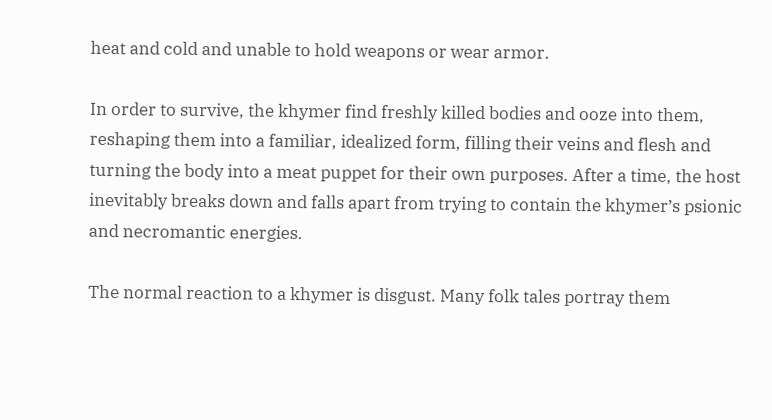heat and cold and unable to hold weapons or wear armor.

In order to survive, the khymer find freshly killed bodies and ooze into them, reshaping them into a familiar, idealized form, filling their veins and flesh and turning the body into a meat puppet for their own purposes. After a time, the host inevitably breaks down and falls apart from trying to contain the khymer’s psionic and necromantic energies.

The normal reaction to a khymer is disgust. Many folk tales portray them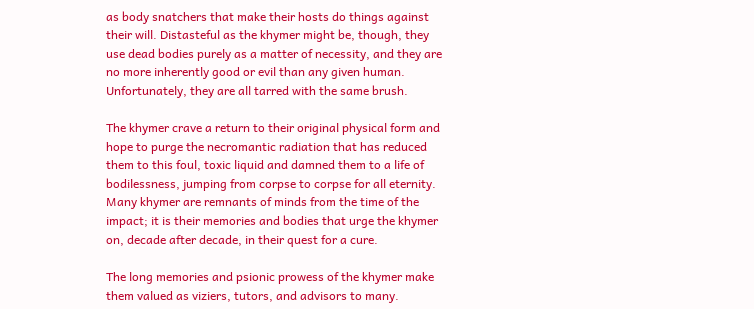as body snatchers that make their hosts do things against their will. Distasteful as the khymer might be, though, they use dead bodies purely as a matter of necessity, and they are no more inherently good or evil than any given human. Unfortunately, they are all tarred with the same brush.

The khymer crave a return to their original physical form and hope to purge the necromantic radiation that has reduced them to this foul, toxic liquid and damned them to a life of bodilessness, jumping from corpse to corpse for all eternity. Many khymer are remnants of minds from the time of the impact; it is their memories and bodies that urge the khymer on, decade after decade, in their quest for a cure.

The long memories and psionic prowess of the khymer make them valued as viziers, tutors, and advisors to many.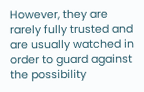However, they are rarely fully trusted and are usually watched in order to guard against the possibility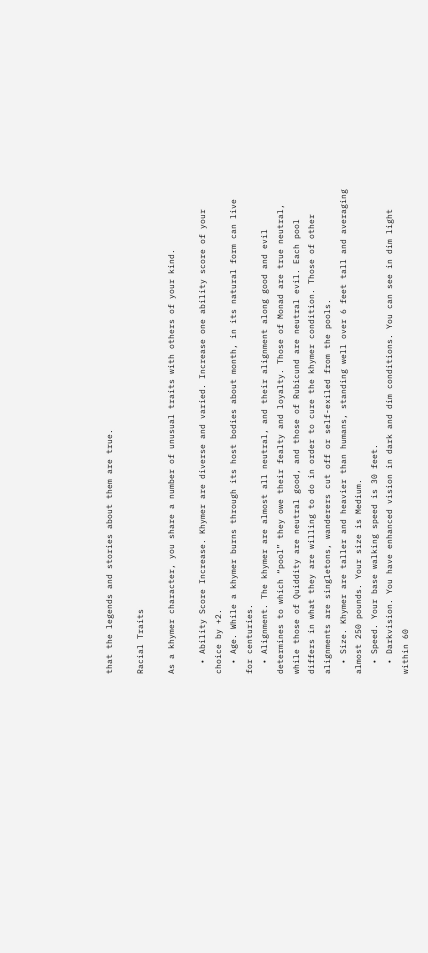that the legends and stories about them are true.

Racial Traits

As a khymer character, you share a number of unusual traits with others of your kind.

  • Ability Score Increase. Khymer are diverse and varied. Increase one ability score of your choice by +2.
  • Age. While a khymer burns through its host bodies about month, in its natural form can live for centuries.
  • Alignment. The khymer are almost all neutral, and their alignment along good and evil determines to which “pool” they owe their fealty and loyalty. Those of Monad are true neutral, while those of Quiddity are neutral good, and those of Rubicund are neutral evil. Each pool differs in what they are willing to do in order to cure the khymer condition. Those of other alignments are singletons, wanderers cut off or self-exiled from the pools.
  • Size. Khymer are taller and heavier than humans, standing well over 6 feet tall and averaging almost 250 pounds. Your size is Medium.
  • Speed. Your base walking speed is 30 feet.
  • Darkvision. You have enhanced vision in dark and dim conditions. You can see in dim light within 60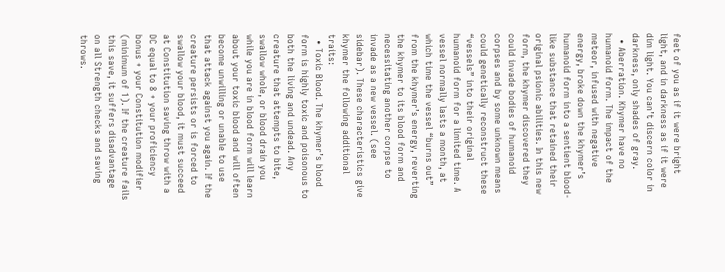feet of you as if it were bright light, and in darkness as if it were dim light. You can’t discern color in darkness, only shades of gray.
  • Aberration. Khymer have no humanoid form. The impact of the meteor, infused with negative energy, broke down the khymer’s humanoid form into a sentient blood-like substance that retained their original psionic abilities. In this new form, the khymer discovered they could invade bodies of humanoid corpses and by some unknown means could genetically reconstruct these “vessels” into their original humanoid form for a limited time. A vessel normally lasts a month, at which time the vessel “burns out” from the khymer’s energy, reverting the khymer to its blood form and necessitating another corpse to invade as a new vessel. (see sidebar). These characteristics give khymer the following additional traits:
  • Toxic Blood. The khymer’s blood form is highly toxic and poisonous to both the living and undead. Any creature that attempts to bite, swallow whole, or blood drain you while you are in blood form will learn about your toxic blood and will often become unwilling or unable to use that attack against you again. If the creature persists or is forced to swallow your blood, it must succeed at Constitution saving throw with a DC equal to 8 + your proficiency bonus + your Constitution modifier (minimum of 1). If the creature fails this save, it suffers disadvantage on all Strength checks and saving throws.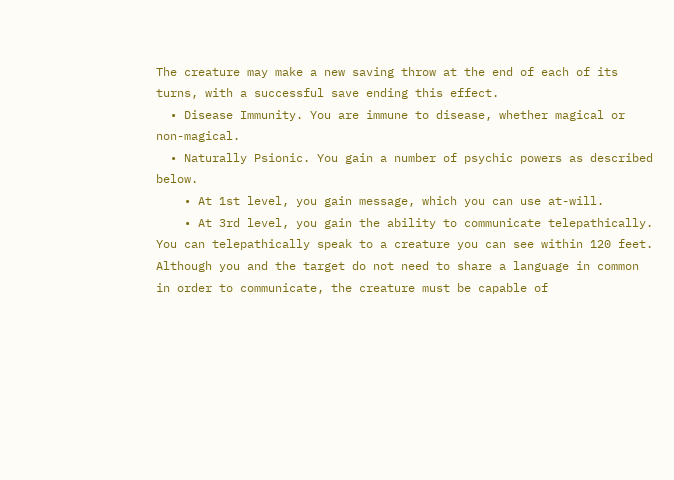The creature may make a new saving throw at the end of each of its turns, with a successful save ending this effect.
  • Disease Immunity. You are immune to disease, whether magical or non-magical.
  • Naturally Psionic. You gain a number of psychic powers as described below.
    • At 1st level, you gain message, which you can use at-will.
    • At 3rd level, you gain the ability to communicate telepathically. You can telepathically speak to a creature you can see within 120 feet. Although you and the target do not need to share a language in common in order to communicate, the creature must be capable of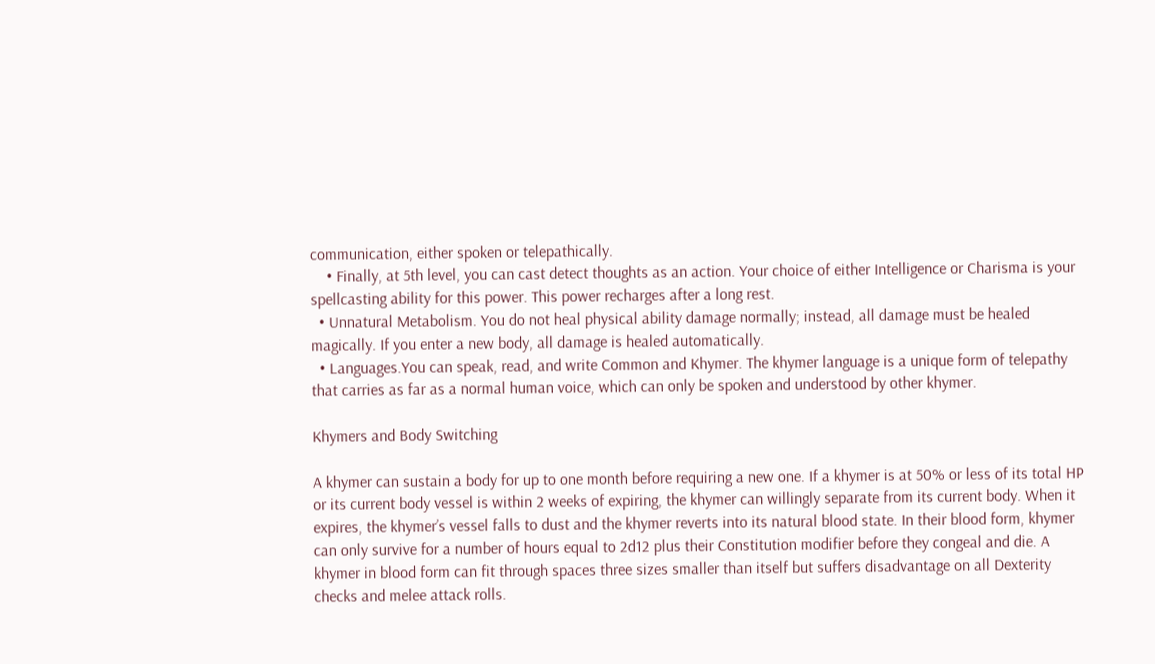communication, either spoken or telepathically.
    • Finally, at 5th level, you can cast detect thoughts as an action. Your choice of either Intelligence or Charisma is your spellcasting ability for this power. This power recharges after a long rest.
  • Unnatural Metabolism. You do not heal physical ability damage normally; instead, all damage must be healed magically. If you enter a new body, all damage is healed automatically.
  • Languages.You can speak, read, and write Common and Khymer. The khymer language is a unique form of telepathy that carries as far as a normal human voice, which can only be spoken and understood by other khymer.

Khymers and Body Switching

A khymer can sustain a body for up to one month before requiring a new one. If a khymer is at 50% or less of its total HP or its current body vessel is within 2 weeks of expiring, the khymer can willingly separate from its current body. When it expires, the khymer’s vessel falls to dust and the khymer reverts into its natural blood state. In their blood form, khymer can only survive for a number of hours equal to 2d12 plus their Constitution modifier before they congeal and die. A khymer in blood form can fit through spaces three sizes smaller than itself but suffers disadvantage on all Dexterity checks and melee attack rolls.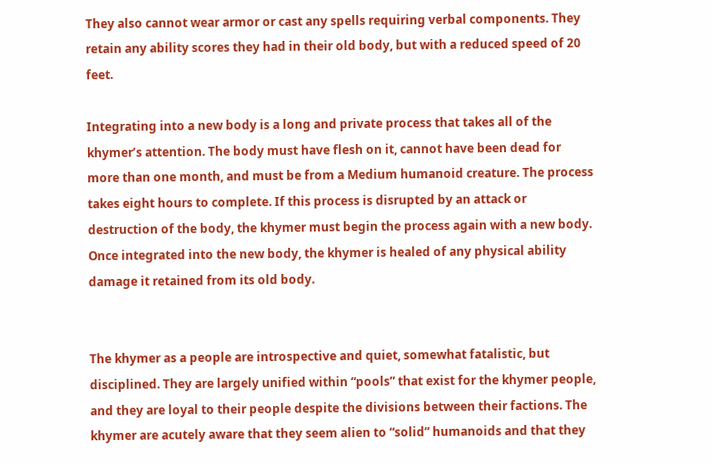They also cannot wear armor or cast any spells requiring verbal components. They retain any ability scores they had in their old body, but with a reduced speed of 20 feet.

Integrating into a new body is a long and private process that takes all of the khymer’s attention. The body must have flesh on it, cannot have been dead for more than one month, and must be from a Medium humanoid creature. The process takes eight hours to complete. If this process is disrupted by an attack or destruction of the body, the khymer must begin the process again with a new body. Once integrated into the new body, the khymer is healed of any physical ability damage it retained from its old body.


The khymer as a people are introspective and quiet, somewhat fatalistic, but disciplined. They are largely unified within “pools” that exist for the khymer people, and they are loyal to their people despite the divisions between their factions. The khymer are acutely aware that they seem alien to “solid” humanoids and that they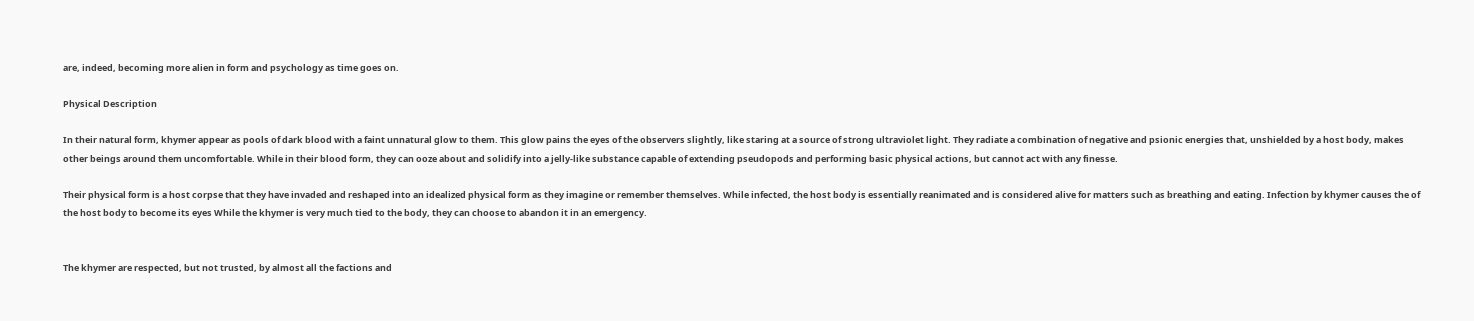are, indeed, becoming more alien in form and psychology as time goes on.

Physical Description

In their natural form, khymer appear as pools of dark blood with a faint unnatural glow to them. This glow pains the eyes of the observers slightly, like staring at a source of strong ultraviolet light. They radiate a combination of negative and psionic energies that, unshielded by a host body, makes other beings around them uncomfortable. While in their blood form, they can ooze about and solidify into a jelly-like substance capable of extending pseudopods and performing basic physical actions, but cannot act with any finesse.

Their physical form is a host corpse that they have invaded and reshaped into an idealized physical form as they imagine or remember themselves. While infected, the host body is essentially reanimated and is considered alive for matters such as breathing and eating. Infection by khymer causes the of the host body to become its eyes While the khymer is very much tied to the body, they can choose to abandon it in an emergency.


The khymer are respected, but not trusted, by almost all the factions and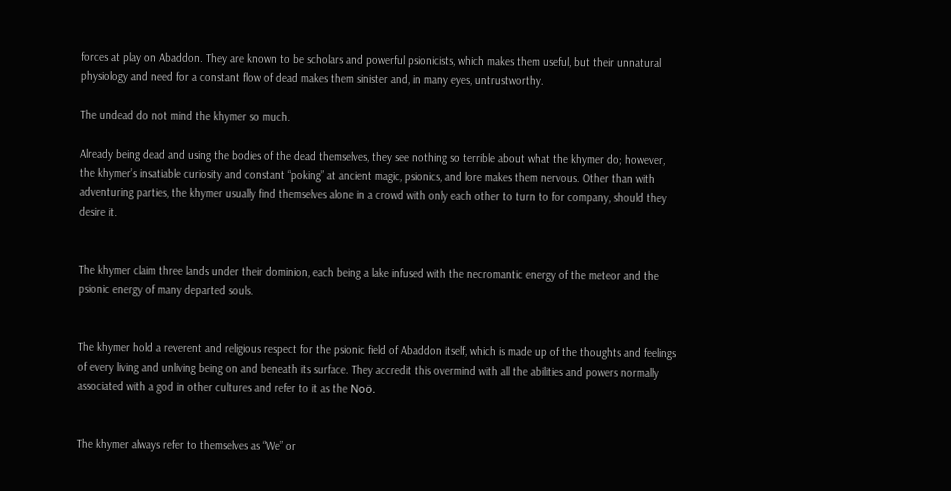forces at play on Abaddon. They are known to be scholars and powerful psionicists, which makes them useful, but their unnatural physiology and need for a constant flow of dead makes them sinister and, in many eyes, untrustworthy.

The undead do not mind the khymer so much.

Already being dead and using the bodies of the dead themselves, they see nothing so terrible about what the khymer do; however, the khymer’s insatiable curiosity and constant “poking” at ancient magic, psionics, and lore makes them nervous. Other than with adventuring parties, the khymer usually find themselves alone in a crowd with only each other to turn to for company, should they desire it.


The khymer claim three lands under their dominion, each being a lake infused with the necromantic energy of the meteor and the psionic energy of many departed souls.


The khymer hold a reverent and religious respect for the psionic field of Abaddon itself, which is made up of the thoughts and feelings of every living and unliving being on and beneath its surface. They accredit this overmind with all the abilities and powers normally associated with a god in other cultures and refer to it as the Noö.


The khymer always refer to themselves as “We” or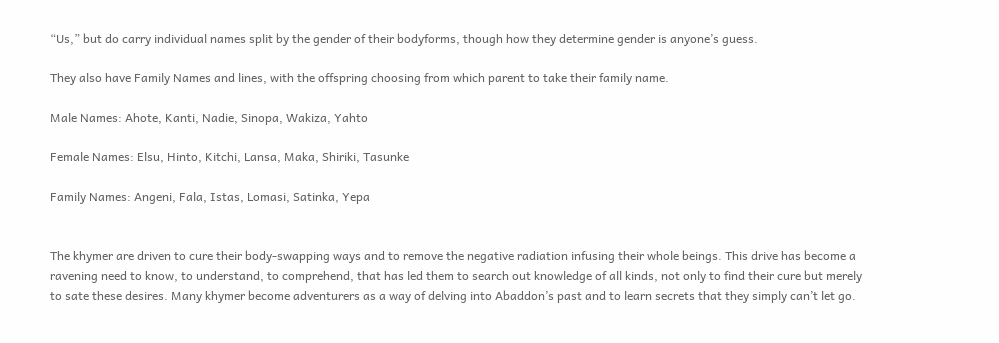“Us,” but do carry individual names split by the gender of their bodyforms, though how they determine gender is anyone’s guess.

They also have Family Names and lines, with the offspring choosing from which parent to take their family name.

Male Names: Ahote, Kanti, Nadie, Sinopa, Wakiza, Yahto

Female Names: Elsu, Hinto, Kitchi, Lansa, Maka, Shiriki, Tasunke

Family Names: Angeni, Fala, Istas, Lomasi, Satinka, Yepa


The khymer are driven to cure their body-swapping ways and to remove the negative radiation infusing their whole beings. This drive has become a ravening need to know, to understand, to comprehend, that has led them to search out knowledge of all kinds, not only to find their cure but merely to sate these desires. Many khymer become adventurers as a way of delving into Abaddon’s past and to learn secrets that they simply can’t let go.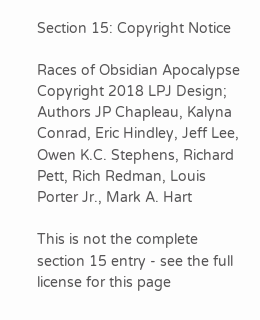Section 15: Copyright Notice

Races of Obsidian Apocalypse Copyright 2018 LPJ Design; Authors JP Chapleau, Kalyna Conrad, Eric Hindley, Jeff Lee, Owen K.C. Stephens, Richard Pett, Rich Redman, Louis Porter Jr., Mark A. Hart

This is not the complete section 15 entry - see the full license for this page